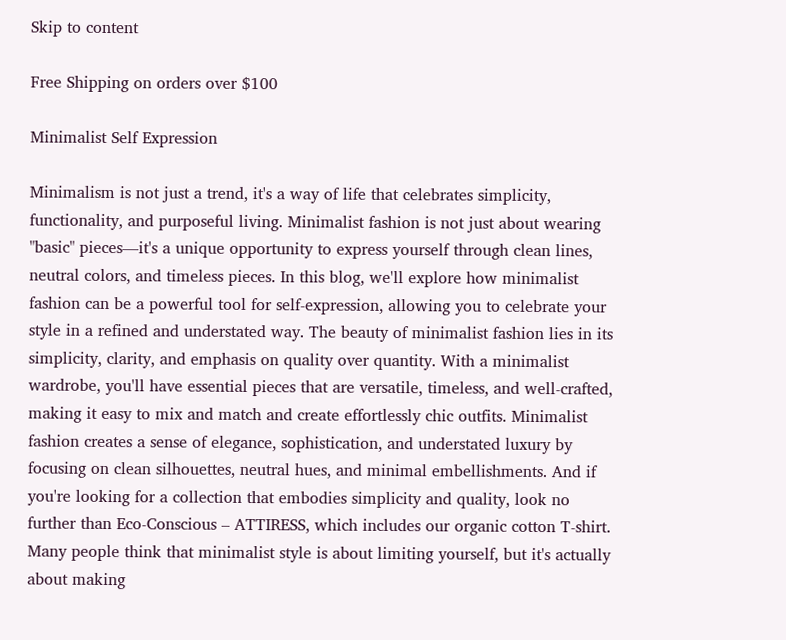Skip to content

Free Shipping on orders over $100

Minimalist Self Expression

Minimalism is not just a trend, it's a way of life that celebrates simplicity, functionality, and purposeful living. Minimalist fashion is not just about wearing "basic" pieces—it's a unique opportunity to express yourself through clean lines, neutral colors, and timeless pieces. In this blog, we'll explore how minimalist fashion can be a powerful tool for self-expression, allowing you to celebrate your style in a refined and understated way. The beauty of minimalist fashion lies in its simplicity, clarity, and emphasis on quality over quantity. With a minimalist wardrobe, you'll have essential pieces that are versatile, timeless, and well-crafted, making it easy to mix and match and create effortlessly chic outfits. Minimalist fashion creates a sense of elegance, sophistication, and understated luxury by focusing on clean silhouettes, neutral hues, and minimal embellishments. And if you're looking for a collection that embodies simplicity and quality, look no further than Eco-Conscious – ATTIRESS, which includes our organic cotton T-shirt. Many people think that minimalist style is about limiting yourself, but it's actually about making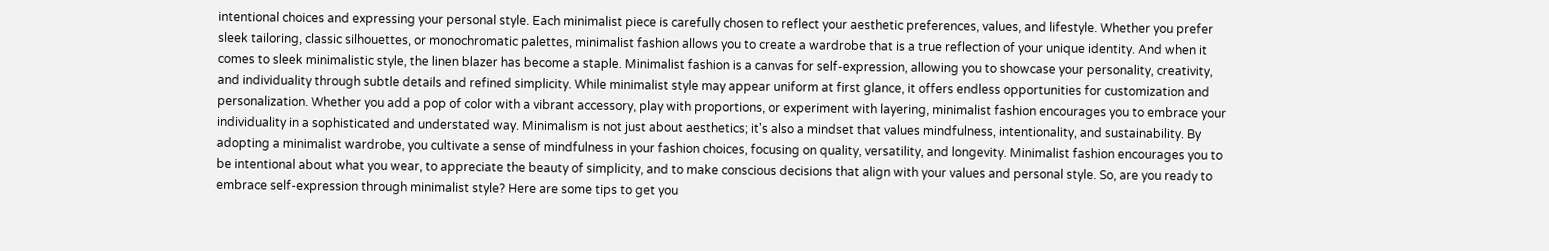intentional choices and expressing your personal style. Each minimalist piece is carefully chosen to reflect your aesthetic preferences, values, and lifestyle. Whether you prefer sleek tailoring, classic silhouettes, or monochromatic palettes, minimalist fashion allows you to create a wardrobe that is a true reflection of your unique identity. And when it comes to sleek minimalistic style, the linen blazer has become a staple. Minimalist fashion is a canvas for self-expression, allowing you to showcase your personality, creativity, and individuality through subtle details and refined simplicity. While minimalist style may appear uniform at first glance, it offers endless opportunities for customization and personalization. Whether you add a pop of color with a vibrant accessory, play with proportions, or experiment with layering, minimalist fashion encourages you to embrace your individuality in a sophisticated and understated way. Minimalism is not just about aesthetics; it's also a mindset that values mindfulness, intentionality, and sustainability. By adopting a minimalist wardrobe, you cultivate a sense of mindfulness in your fashion choices, focusing on quality, versatility, and longevity. Minimalist fashion encourages you to be intentional about what you wear, to appreciate the beauty of simplicity, and to make conscious decisions that align with your values and personal style. So, are you ready to embrace self-expression through minimalist style? Here are some tips to get you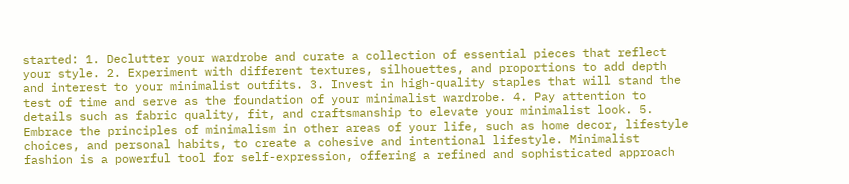started: 1. Declutter your wardrobe and curate a collection of essential pieces that reflect your style. 2. Experiment with different textures, silhouettes, and proportions to add depth and interest to your minimalist outfits. 3. Invest in high-quality staples that will stand the test of time and serve as the foundation of your minimalist wardrobe. 4. Pay attention to details such as fabric quality, fit, and craftsmanship to elevate your minimalist look. 5. Embrace the principles of minimalism in other areas of your life, such as home decor, lifestyle choices, and personal habits, to create a cohesive and intentional lifestyle. Minimalist fashion is a powerful tool for self-expression, offering a refined and sophisticated approach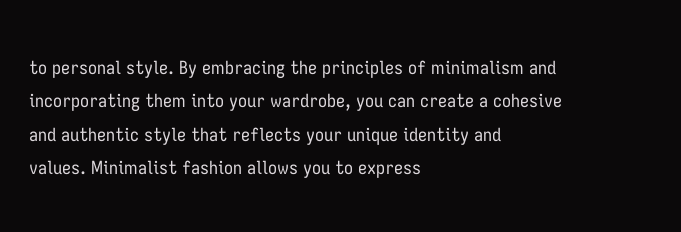to personal style. By embracing the principles of minimalism and incorporating them into your wardrobe, you can create a cohesive and authentic style that reflects your unique identity and values. Minimalist fashion allows you to express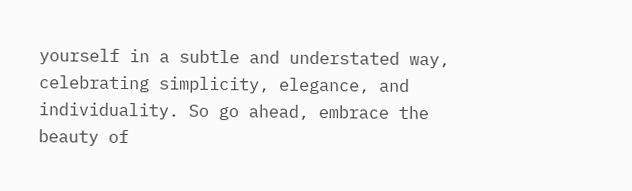yourself in a subtle and understated way, celebrating simplicity, elegance, and individuality. So go ahead, embrace the beauty of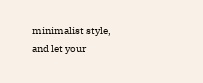minimalist style, and let your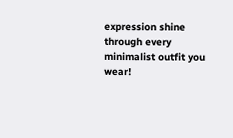expression shine through every minimalist outfit you wear!